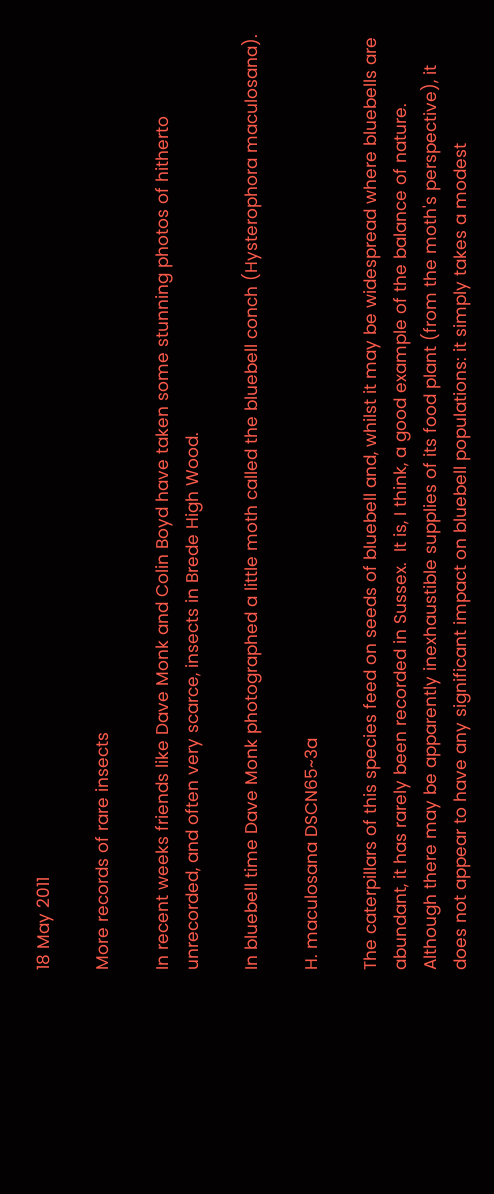18 May 2011

More records of rare insects

In recent weeks friends like Dave Monk and Colin Boyd have taken some stunning photos of hitherto unrecorded, and often very scarce, insects in Brede High Wood.

In bluebell time Dave Monk photographed a little moth called the bluebell conch (Hysterophora maculosana).

H. maculosana DSCN65~3a

The caterpillars of this species feed on seeds of bluebell and, whilst it may be widespread where bluebells are abundant, it has rarely been recorded in Sussex.  It is, I think, a good example of the balance of nature.  Although there may be apparently inexhaustible supplies of its food plant (from the moth's perspective), it does not appear to have any significant impact on bluebell populations: it simply takes a modest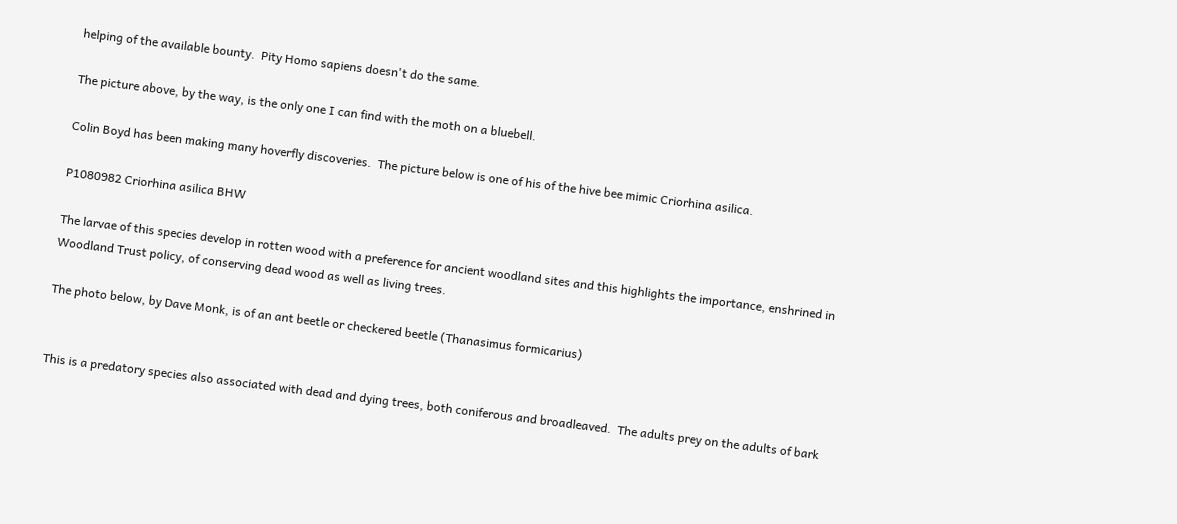helping of the available bounty.  Pity Homo sapiens doesn't do the same.

The picture above, by the way, is the only one I can find with the moth on a bluebell.

Colin Boyd has been making many hoverfly discoveries.  The picture below is one of his of the hive bee mimic Criorhina asilica.

P1080982 Criorhina asilica BHW

The larvae of this species develop in rotten wood with a preference for ancient woodland sites and this highlights the importance, enshrined in Woodland Trust policy, of conserving dead wood as well as living trees.

The photo below, by Dave Monk, is of an ant beetle or checkered beetle (Thanasimus formicarius)


This is a predatory species also associated with dead and dying trees, both coniferous and broadleaved.  The adults prey on the adults of bark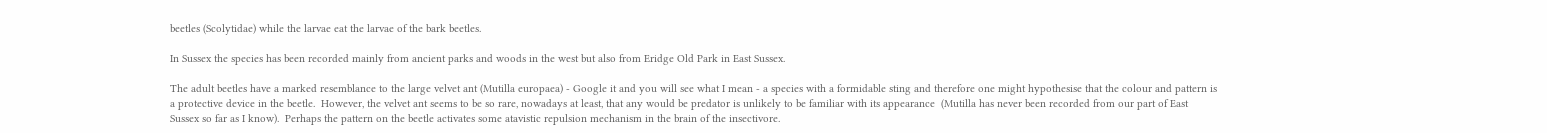beetles (Scolytidae) while the larvae eat the larvae of the bark beetles.

In Sussex the species has been recorded mainly from ancient parks and woods in the west but also from Eridge Old Park in East Sussex.

The adult beetles have a marked resemblance to the large velvet ant (Mutilla europaea) - Google it and you will see what I mean - a species with a formidable sting and therefore one might hypothesise that the colour and pattern is a protective device in the beetle.  However, the velvet ant seems to be so rare, nowadays at least, that any would be predator is unlikely to be familiar with its appearance  (Mutilla has never been recorded from our part of East Sussex so far as I know).  Perhaps the pattern on the beetle activates some atavistic repulsion mechanism in the brain of the insectivore.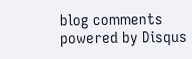blog comments powered by Disqus